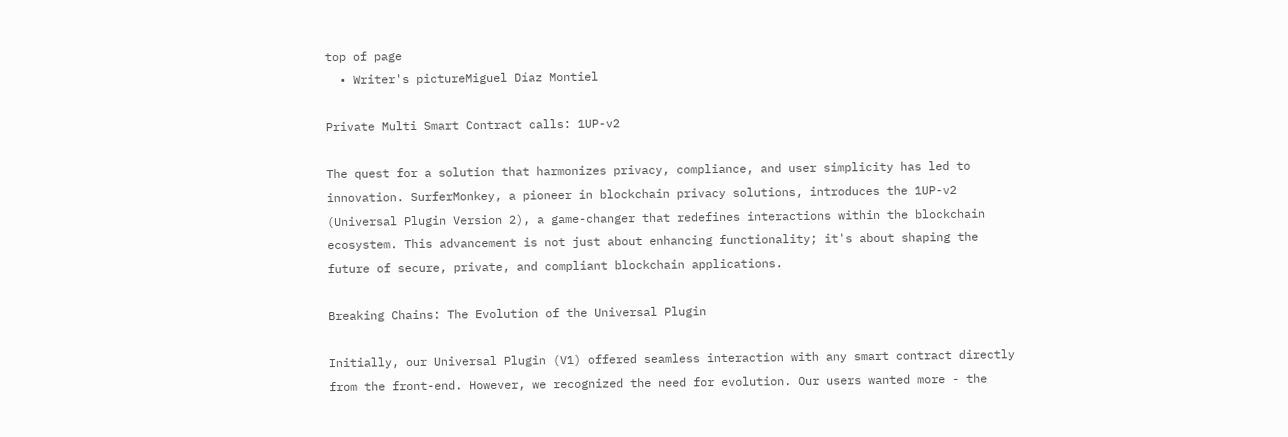top of page
  • Writer's pictureMiguel Díaz Montiel

Private Multi Smart Contract calls: 1UP-v2

The quest for a solution that harmonizes privacy, compliance, and user simplicity has led to innovation. SurferMonkey, a pioneer in blockchain privacy solutions, introduces the 1UP-v2 (Universal Plugin Version 2), a game-changer that redefines interactions within the blockchain ecosystem. This advancement is not just about enhancing functionality; it's about shaping the future of secure, private, and compliant blockchain applications.

Breaking Chains: The Evolution of the Universal Plugin

Initially, our Universal Plugin (V1) offered seamless interaction with any smart contract directly from the front-end. However, we recognized the need for evolution. Our users wanted more - the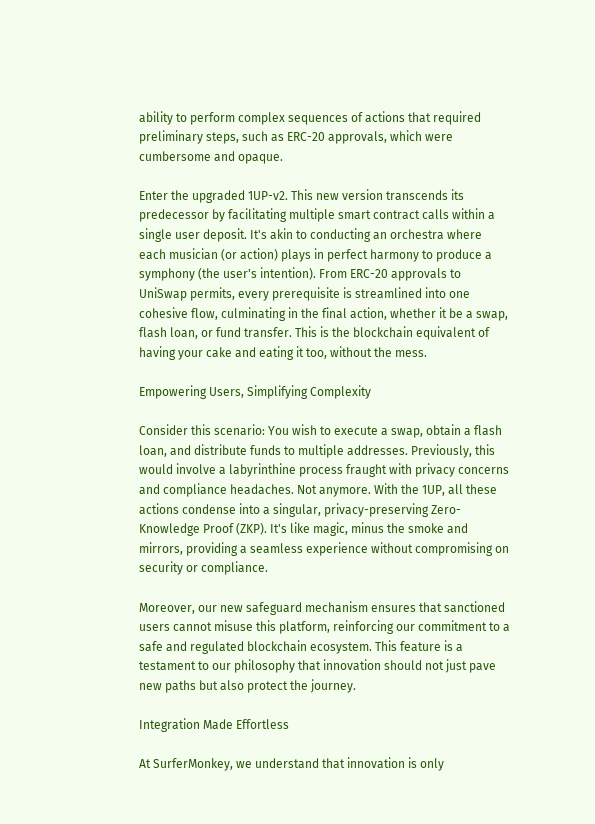ability to perform complex sequences of actions that required preliminary steps, such as ERC-20 approvals, which were cumbersome and opaque.

Enter the upgraded 1UP-v2. This new version transcends its predecessor by facilitating multiple smart contract calls within a single user deposit. It's akin to conducting an orchestra where each musician (or action) plays in perfect harmony to produce a symphony (the user's intention). From ERC-20 approvals to UniSwap permits, every prerequisite is streamlined into one cohesive flow, culminating in the final action, whether it be a swap, flash loan, or fund transfer. This is the blockchain equivalent of having your cake and eating it too, without the mess.

Empowering Users, Simplifying Complexity

Consider this scenario: You wish to execute a swap, obtain a flash loan, and distribute funds to multiple addresses. Previously, this would involve a labyrinthine process fraught with privacy concerns and compliance headaches. Not anymore. With the 1UP, all these actions condense into a singular, privacy-preserving Zero-Knowledge Proof (ZKP). It's like magic, minus the smoke and mirrors, providing a seamless experience without compromising on security or compliance.

Moreover, our new safeguard mechanism ensures that sanctioned users cannot misuse this platform, reinforcing our commitment to a safe and regulated blockchain ecosystem. This feature is a testament to our philosophy that innovation should not just pave new paths but also protect the journey.

Integration Made Effortless

At SurferMonkey, we understand that innovation is only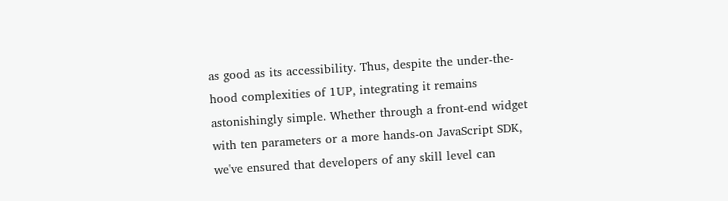as good as its accessibility. Thus, despite the under-the-hood complexities of 1UP, integrating it remains astonishingly simple. Whether through a front-end widget with ten parameters or a more hands-on JavaScript SDK, we've ensured that developers of any skill level can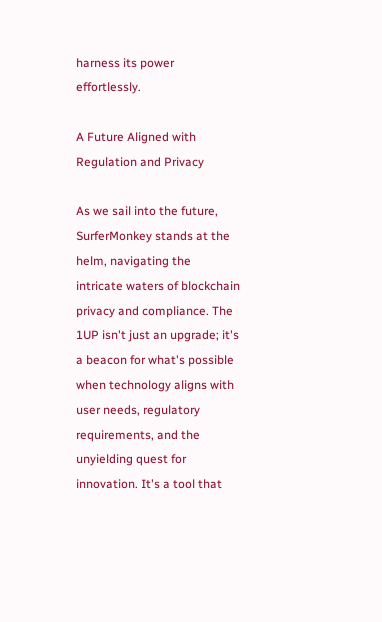harness its power effortlessly.

A Future Aligned with Regulation and Privacy

As we sail into the future, SurferMonkey stands at the helm, navigating the intricate waters of blockchain privacy and compliance. The 1UP isn't just an upgrade; it's a beacon for what's possible when technology aligns with user needs, regulatory requirements, and the unyielding quest for innovation. It's a tool that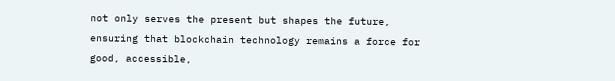not only serves the present but shapes the future, ensuring that blockchain technology remains a force for good, accessible,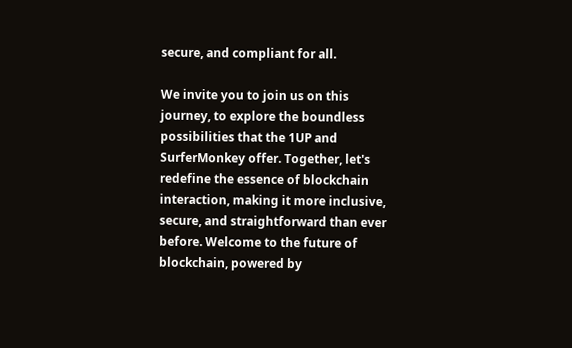secure, and compliant for all.

We invite you to join us on this journey, to explore the boundless possibilities that the 1UP and SurferMonkey offer. Together, let's redefine the essence of blockchain interaction, making it more inclusive, secure, and straightforward than ever before. Welcome to the future of blockchain, powered by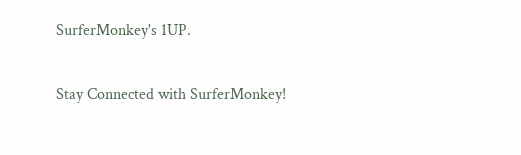SurferMonkey's 1UP.

Stay Connected with SurferMonkey!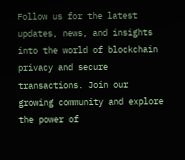Follow us for the latest updates, news, and insights into the world of blockchain privacy and secure transactions. Join our growing community and explore the power of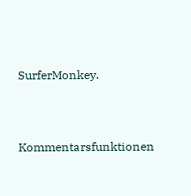SurferMonkey.


Kommentarsfunktionen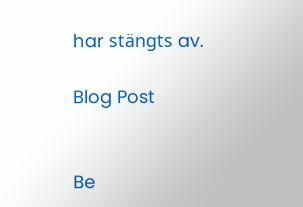har stängts av.

Blog Post


Be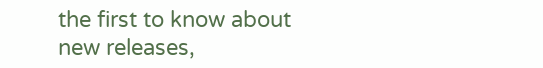the first to know about new releases,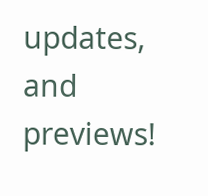updates, and previews!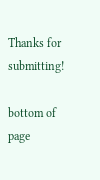Thanks for submitting!

bottom of page